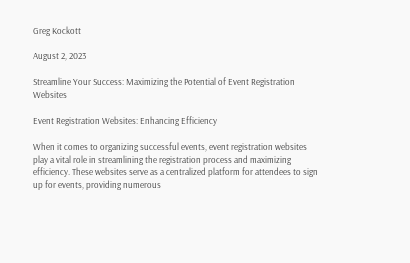Greg Kockott

August 2, 2023

Streamline Your Success: Maximizing the Potential of Event Registration Websites

Event Registration Websites: Enhancing Efficiency

When it comes to organizing successful events, event registration websites play a vital role in streamlining the registration process and maximizing efficiency. These websites serve as a centralized platform for attendees to sign up for events, providing numerous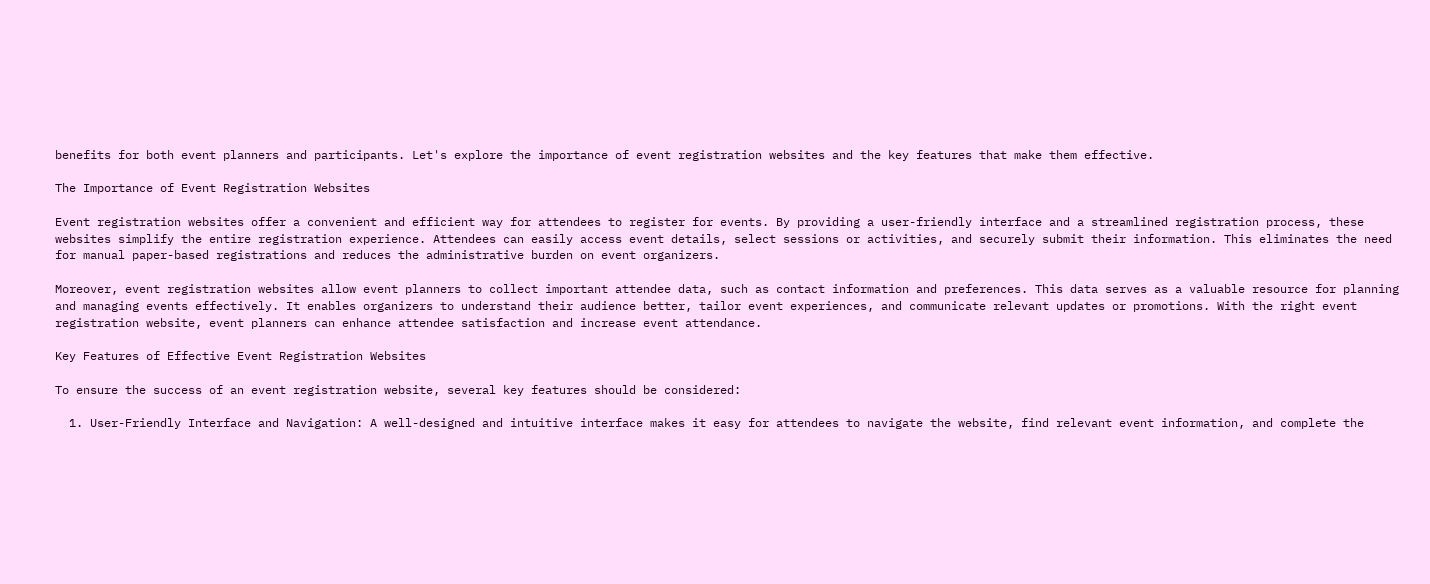benefits for both event planners and participants. Let's explore the importance of event registration websites and the key features that make them effective.

The Importance of Event Registration Websites

Event registration websites offer a convenient and efficient way for attendees to register for events. By providing a user-friendly interface and a streamlined registration process, these websites simplify the entire registration experience. Attendees can easily access event details, select sessions or activities, and securely submit their information. This eliminates the need for manual paper-based registrations and reduces the administrative burden on event organizers.

Moreover, event registration websites allow event planners to collect important attendee data, such as contact information and preferences. This data serves as a valuable resource for planning and managing events effectively. It enables organizers to understand their audience better, tailor event experiences, and communicate relevant updates or promotions. With the right event registration website, event planners can enhance attendee satisfaction and increase event attendance.

Key Features of Effective Event Registration Websites

To ensure the success of an event registration website, several key features should be considered:

  1. User-Friendly Interface and Navigation: A well-designed and intuitive interface makes it easy for attendees to navigate the website, find relevant event information, and complete the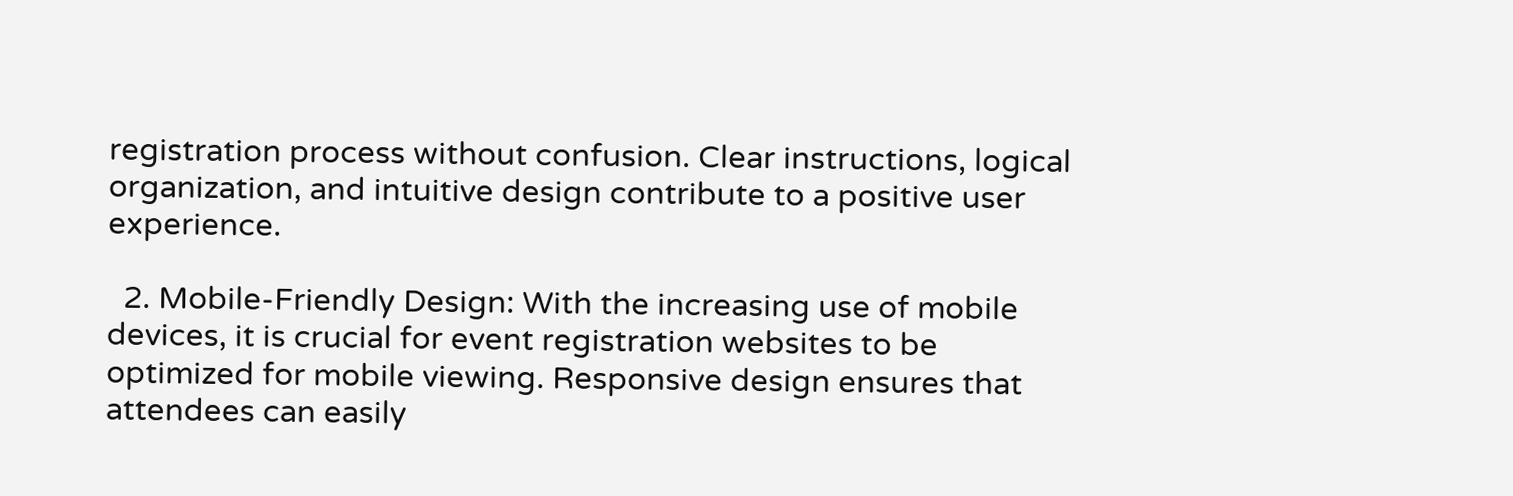registration process without confusion. Clear instructions, logical organization, and intuitive design contribute to a positive user experience.

  2. Mobile-Friendly Design: With the increasing use of mobile devices, it is crucial for event registration websites to be optimized for mobile viewing. Responsive design ensures that attendees can easily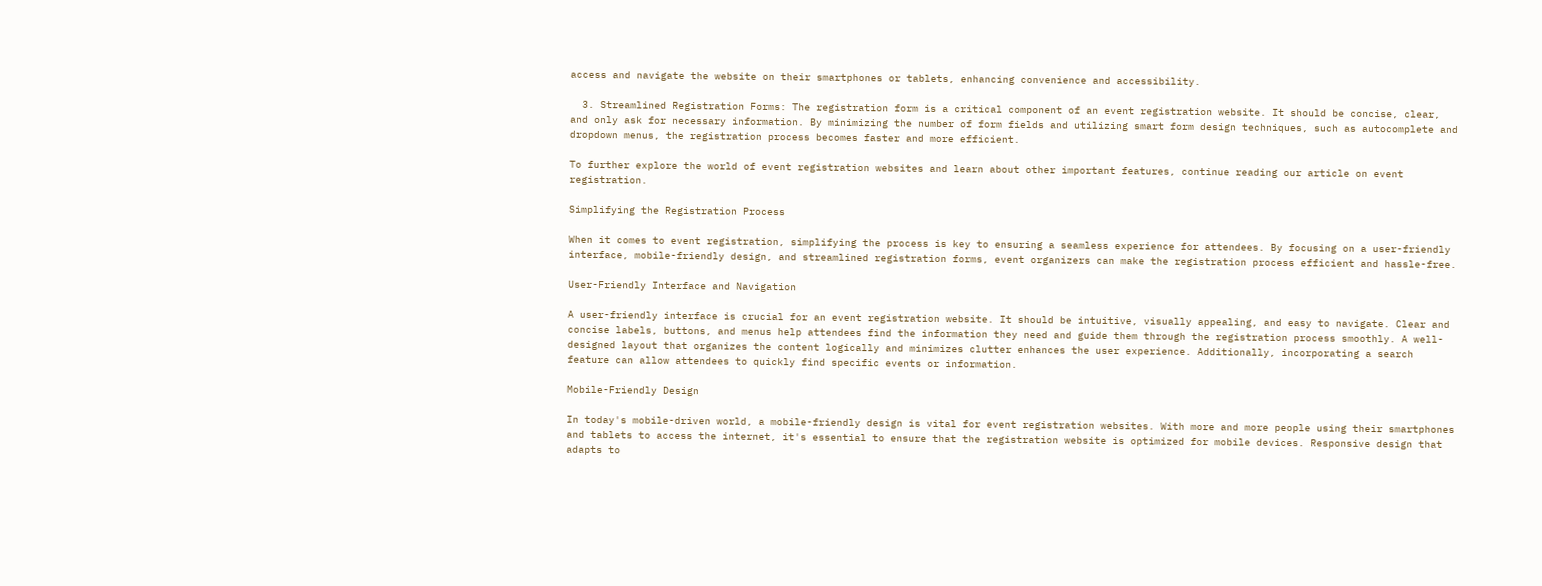access and navigate the website on their smartphones or tablets, enhancing convenience and accessibility.

  3. Streamlined Registration Forms: The registration form is a critical component of an event registration website. It should be concise, clear, and only ask for necessary information. By minimizing the number of form fields and utilizing smart form design techniques, such as autocomplete and dropdown menus, the registration process becomes faster and more efficient.

To further explore the world of event registration websites and learn about other important features, continue reading our article on event registration.

Simplifying the Registration Process

When it comes to event registration, simplifying the process is key to ensuring a seamless experience for attendees. By focusing on a user-friendly interface, mobile-friendly design, and streamlined registration forms, event organizers can make the registration process efficient and hassle-free.

User-Friendly Interface and Navigation

A user-friendly interface is crucial for an event registration website. It should be intuitive, visually appealing, and easy to navigate. Clear and concise labels, buttons, and menus help attendees find the information they need and guide them through the registration process smoothly. A well-designed layout that organizes the content logically and minimizes clutter enhances the user experience. Additionally, incorporating a search feature can allow attendees to quickly find specific events or information.

Mobile-Friendly Design

In today's mobile-driven world, a mobile-friendly design is vital for event registration websites. With more and more people using their smartphones and tablets to access the internet, it's essential to ensure that the registration website is optimized for mobile devices. Responsive design that adapts to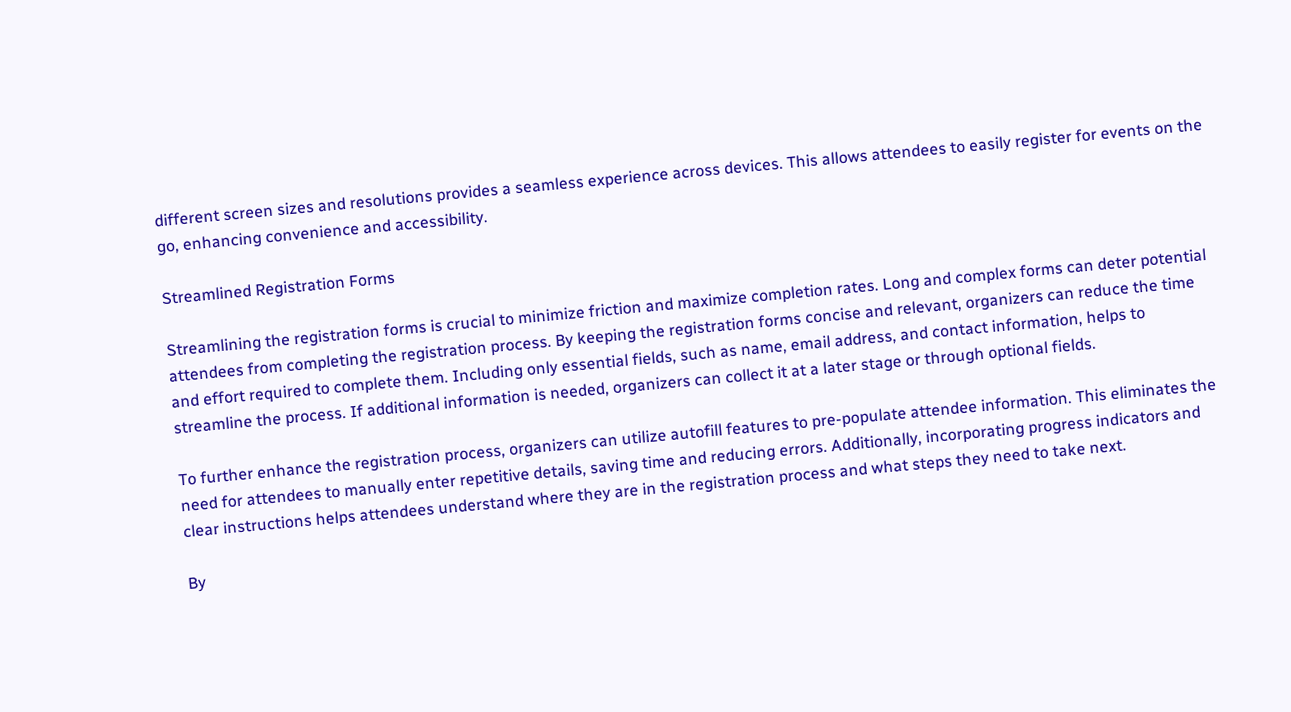different screen sizes and resolutions provides a seamless experience across devices. This allows attendees to easily register for events on the go, enhancing convenience and accessibility.

Streamlined Registration Forms

Streamlining the registration forms is crucial to minimize friction and maximize completion rates. Long and complex forms can deter potential attendees from completing the registration process. By keeping the registration forms concise and relevant, organizers can reduce the time and effort required to complete them. Including only essential fields, such as name, email address, and contact information, helps to streamline the process. If additional information is needed, organizers can collect it at a later stage or through optional fields.

To further enhance the registration process, organizers can utilize autofill features to pre-populate attendee information. This eliminates the need for attendees to manually enter repetitive details, saving time and reducing errors. Additionally, incorporating progress indicators and clear instructions helps attendees understand where they are in the registration process and what steps they need to take next.

By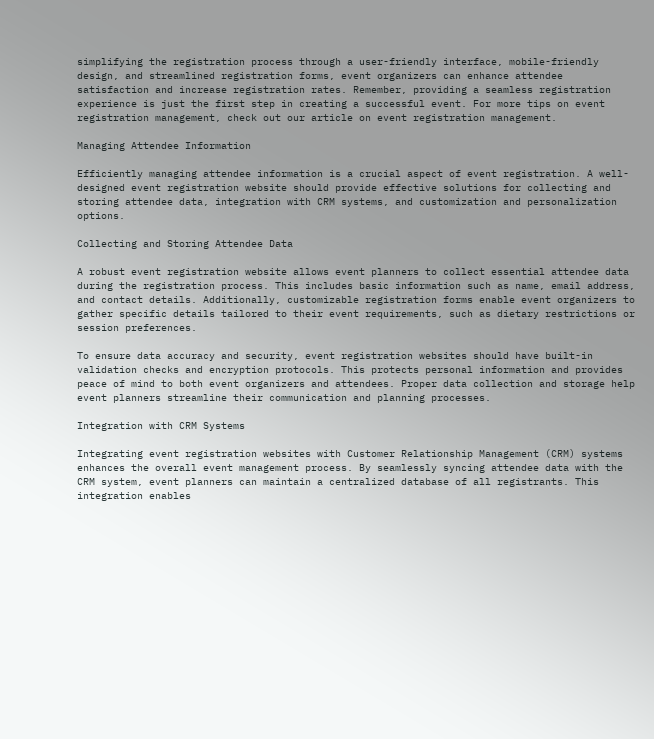simplifying the registration process through a user-friendly interface, mobile-friendly design, and streamlined registration forms, event organizers can enhance attendee satisfaction and increase registration rates. Remember, providing a seamless registration experience is just the first step in creating a successful event. For more tips on event registration management, check out our article on event registration management.

Managing Attendee Information

Efficiently managing attendee information is a crucial aspect of event registration. A well-designed event registration website should provide effective solutions for collecting and storing attendee data, integration with CRM systems, and customization and personalization options.

Collecting and Storing Attendee Data

A robust event registration website allows event planners to collect essential attendee data during the registration process. This includes basic information such as name, email address, and contact details. Additionally, customizable registration forms enable event organizers to gather specific details tailored to their event requirements, such as dietary restrictions or session preferences.

To ensure data accuracy and security, event registration websites should have built-in validation checks and encryption protocols. This protects personal information and provides peace of mind to both event organizers and attendees. Proper data collection and storage help event planners streamline their communication and planning processes.

Integration with CRM Systems

Integrating event registration websites with Customer Relationship Management (CRM) systems enhances the overall event management process. By seamlessly syncing attendee data with the CRM system, event planners can maintain a centralized database of all registrants. This integration enables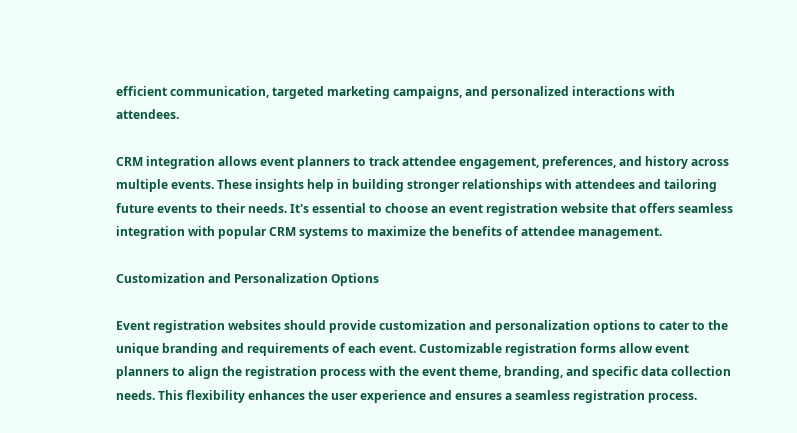efficient communication, targeted marketing campaigns, and personalized interactions with attendees.

CRM integration allows event planners to track attendee engagement, preferences, and history across multiple events. These insights help in building stronger relationships with attendees and tailoring future events to their needs. It's essential to choose an event registration website that offers seamless integration with popular CRM systems to maximize the benefits of attendee management.

Customization and Personalization Options

Event registration websites should provide customization and personalization options to cater to the unique branding and requirements of each event. Customizable registration forms allow event planners to align the registration process with the event theme, branding, and specific data collection needs. This flexibility enhances the user experience and ensures a seamless registration process.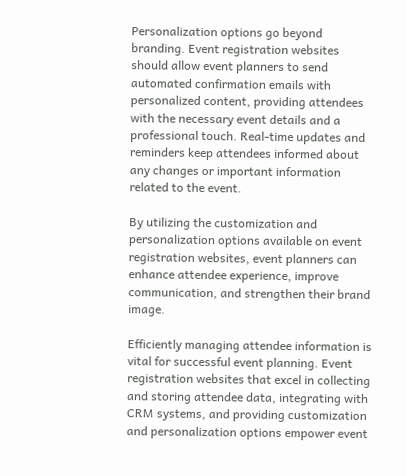Personalization options go beyond branding. Event registration websites should allow event planners to send automated confirmation emails with personalized content, providing attendees with the necessary event details and a professional touch. Real-time updates and reminders keep attendees informed about any changes or important information related to the event.

By utilizing the customization and personalization options available on event registration websites, event planners can enhance attendee experience, improve communication, and strengthen their brand image.

Efficiently managing attendee information is vital for successful event planning. Event registration websites that excel in collecting and storing attendee data, integrating with CRM systems, and providing customization and personalization options empower event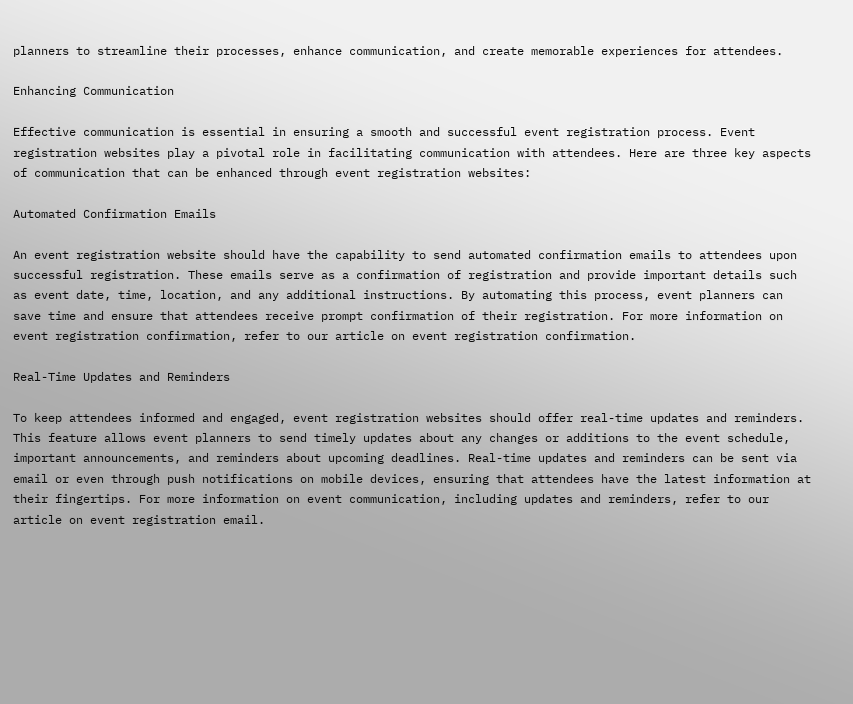planners to streamline their processes, enhance communication, and create memorable experiences for attendees.

Enhancing Communication

Effective communication is essential in ensuring a smooth and successful event registration process. Event registration websites play a pivotal role in facilitating communication with attendees. Here are three key aspects of communication that can be enhanced through event registration websites:

Automated Confirmation Emails

An event registration website should have the capability to send automated confirmation emails to attendees upon successful registration. These emails serve as a confirmation of registration and provide important details such as event date, time, location, and any additional instructions. By automating this process, event planners can save time and ensure that attendees receive prompt confirmation of their registration. For more information on event registration confirmation, refer to our article on event registration confirmation.

Real-Time Updates and Reminders

To keep attendees informed and engaged, event registration websites should offer real-time updates and reminders. This feature allows event planners to send timely updates about any changes or additions to the event schedule, important announcements, and reminders about upcoming deadlines. Real-time updates and reminders can be sent via email or even through push notifications on mobile devices, ensuring that attendees have the latest information at their fingertips. For more information on event communication, including updates and reminders, refer to our article on event registration email.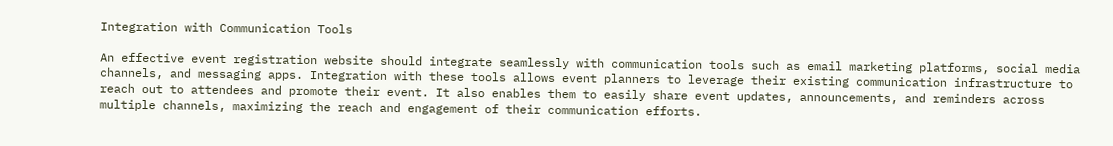Integration with Communication Tools

An effective event registration website should integrate seamlessly with communication tools such as email marketing platforms, social media channels, and messaging apps. Integration with these tools allows event planners to leverage their existing communication infrastructure to reach out to attendees and promote their event. It also enables them to easily share event updates, announcements, and reminders across multiple channels, maximizing the reach and engagement of their communication efforts.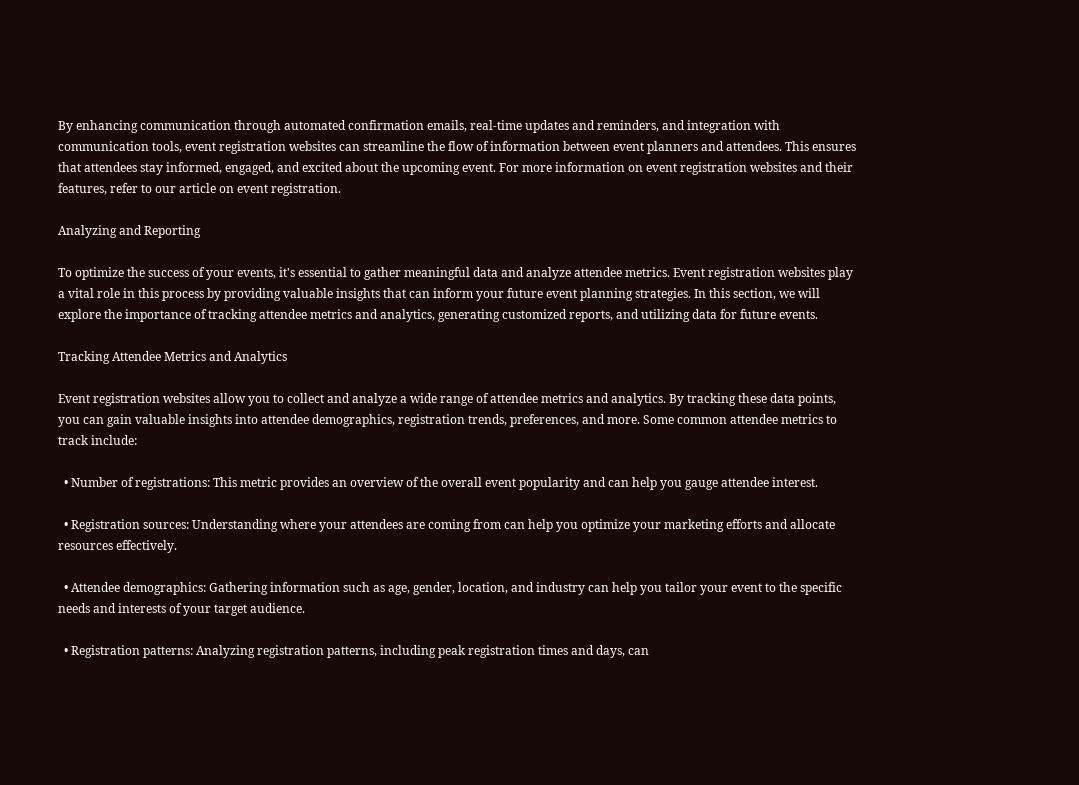By enhancing communication through automated confirmation emails, real-time updates and reminders, and integration with communication tools, event registration websites can streamline the flow of information between event planners and attendees. This ensures that attendees stay informed, engaged, and excited about the upcoming event. For more information on event registration websites and their features, refer to our article on event registration.

Analyzing and Reporting

To optimize the success of your events, it's essential to gather meaningful data and analyze attendee metrics. Event registration websites play a vital role in this process by providing valuable insights that can inform your future event planning strategies. In this section, we will explore the importance of tracking attendee metrics and analytics, generating customized reports, and utilizing data for future events.

Tracking Attendee Metrics and Analytics

Event registration websites allow you to collect and analyze a wide range of attendee metrics and analytics. By tracking these data points, you can gain valuable insights into attendee demographics, registration trends, preferences, and more. Some common attendee metrics to track include:

  • Number of registrations: This metric provides an overview of the overall event popularity and can help you gauge attendee interest.

  • Registration sources: Understanding where your attendees are coming from can help you optimize your marketing efforts and allocate resources effectively.

  • Attendee demographics: Gathering information such as age, gender, location, and industry can help you tailor your event to the specific needs and interests of your target audience.

  • Registration patterns: Analyzing registration patterns, including peak registration times and days, can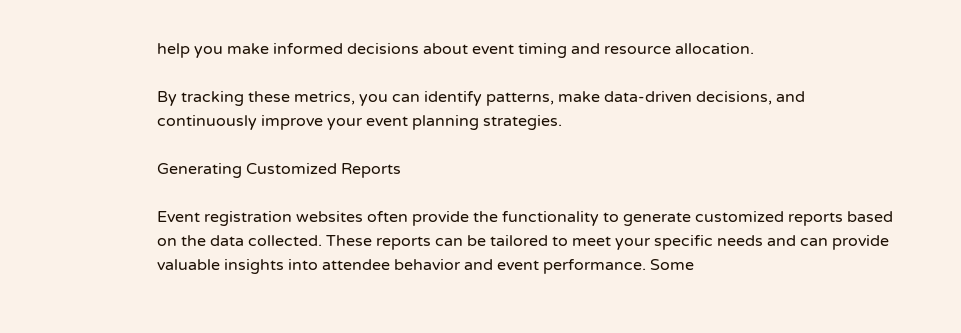help you make informed decisions about event timing and resource allocation.

By tracking these metrics, you can identify patterns, make data-driven decisions, and continuously improve your event planning strategies.

Generating Customized Reports

Event registration websites often provide the functionality to generate customized reports based on the data collected. These reports can be tailored to meet your specific needs and can provide valuable insights into attendee behavior and event performance. Some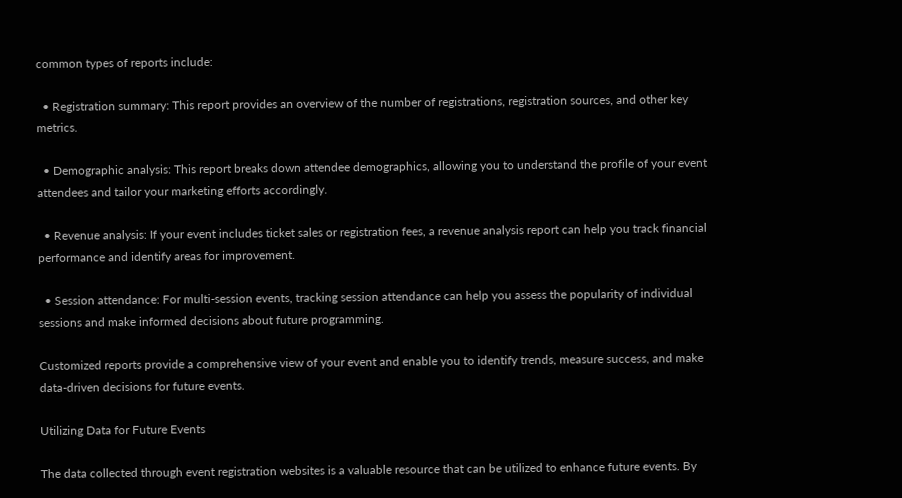common types of reports include:

  • Registration summary: This report provides an overview of the number of registrations, registration sources, and other key metrics.

  • Demographic analysis: This report breaks down attendee demographics, allowing you to understand the profile of your event attendees and tailor your marketing efforts accordingly.

  • Revenue analysis: If your event includes ticket sales or registration fees, a revenue analysis report can help you track financial performance and identify areas for improvement.

  • Session attendance: For multi-session events, tracking session attendance can help you assess the popularity of individual sessions and make informed decisions about future programming.

Customized reports provide a comprehensive view of your event and enable you to identify trends, measure success, and make data-driven decisions for future events.

Utilizing Data for Future Events

The data collected through event registration websites is a valuable resource that can be utilized to enhance future events. By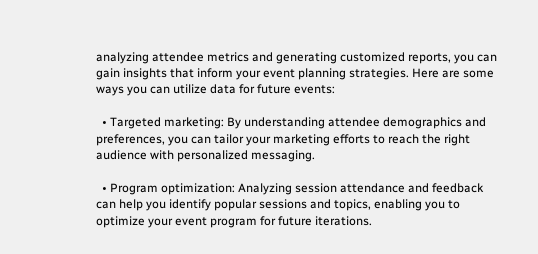analyzing attendee metrics and generating customized reports, you can gain insights that inform your event planning strategies. Here are some ways you can utilize data for future events:

  • Targeted marketing: By understanding attendee demographics and preferences, you can tailor your marketing efforts to reach the right audience with personalized messaging.

  • Program optimization: Analyzing session attendance and feedback can help you identify popular sessions and topics, enabling you to optimize your event program for future iterations.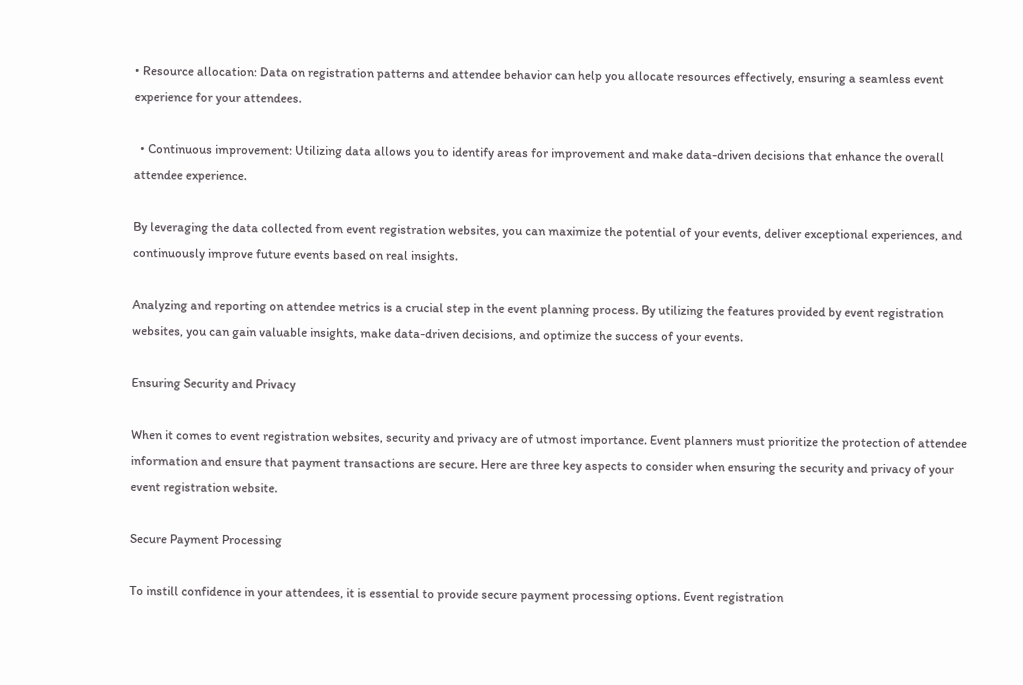• Resource allocation: Data on registration patterns and attendee behavior can help you allocate resources effectively, ensuring a seamless event experience for your attendees.

  • Continuous improvement: Utilizing data allows you to identify areas for improvement and make data-driven decisions that enhance the overall attendee experience.

By leveraging the data collected from event registration websites, you can maximize the potential of your events, deliver exceptional experiences, and continuously improve future events based on real insights.

Analyzing and reporting on attendee metrics is a crucial step in the event planning process. By utilizing the features provided by event registration websites, you can gain valuable insights, make data-driven decisions, and optimize the success of your events.

Ensuring Security and Privacy

When it comes to event registration websites, security and privacy are of utmost importance. Event planners must prioritize the protection of attendee information and ensure that payment transactions are secure. Here are three key aspects to consider when ensuring the security and privacy of your event registration website.

Secure Payment Processing

To instill confidence in your attendees, it is essential to provide secure payment processing options. Event registration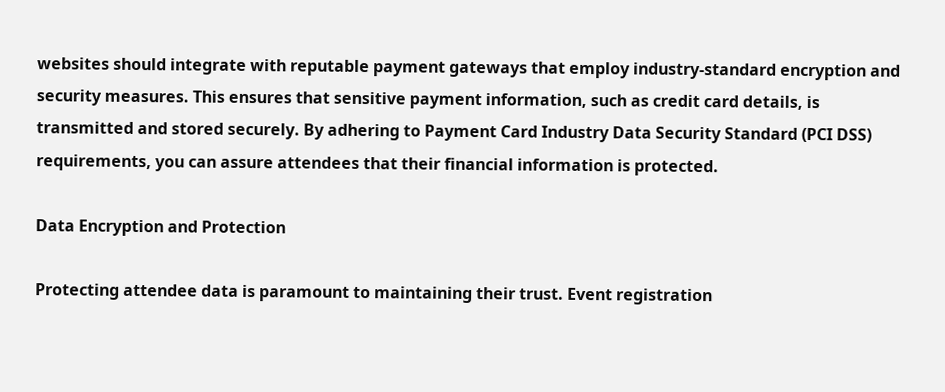websites should integrate with reputable payment gateways that employ industry-standard encryption and security measures. This ensures that sensitive payment information, such as credit card details, is transmitted and stored securely. By adhering to Payment Card Industry Data Security Standard (PCI DSS) requirements, you can assure attendees that their financial information is protected.

Data Encryption and Protection

Protecting attendee data is paramount to maintaining their trust. Event registration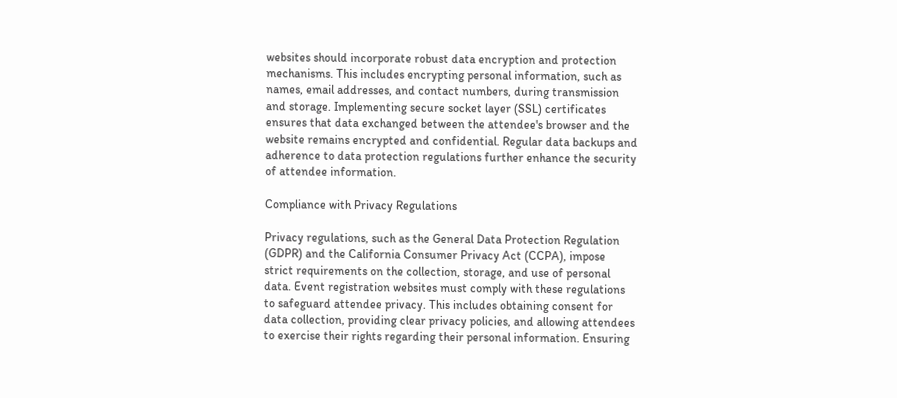websites should incorporate robust data encryption and protection mechanisms. This includes encrypting personal information, such as names, email addresses, and contact numbers, during transmission and storage. Implementing secure socket layer (SSL) certificates ensures that data exchanged between the attendee's browser and the website remains encrypted and confidential. Regular data backups and adherence to data protection regulations further enhance the security of attendee information.

Compliance with Privacy Regulations

Privacy regulations, such as the General Data Protection Regulation (GDPR) and the California Consumer Privacy Act (CCPA), impose strict requirements on the collection, storage, and use of personal data. Event registration websites must comply with these regulations to safeguard attendee privacy. This includes obtaining consent for data collection, providing clear privacy policies, and allowing attendees to exercise their rights regarding their personal information. Ensuring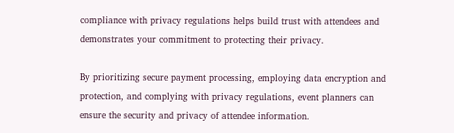compliance with privacy regulations helps build trust with attendees and demonstrates your commitment to protecting their privacy.

By prioritizing secure payment processing, employing data encryption and protection, and complying with privacy regulations, event planners can ensure the security and privacy of attendee information.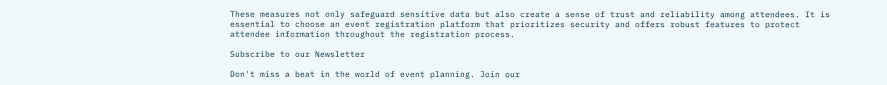These measures not only safeguard sensitive data but also create a sense of trust and reliability among attendees. It is essential to choose an event registration platform that prioritizes security and offers robust features to protect attendee information throughout the registration process.

Subscribe to our Newsletter

Don't miss a beat in the world of event planning. Join our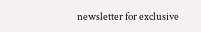newsletter for exclusive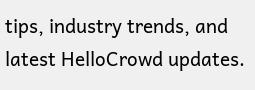tips, industry trends, and latest HelloCrowd updates.